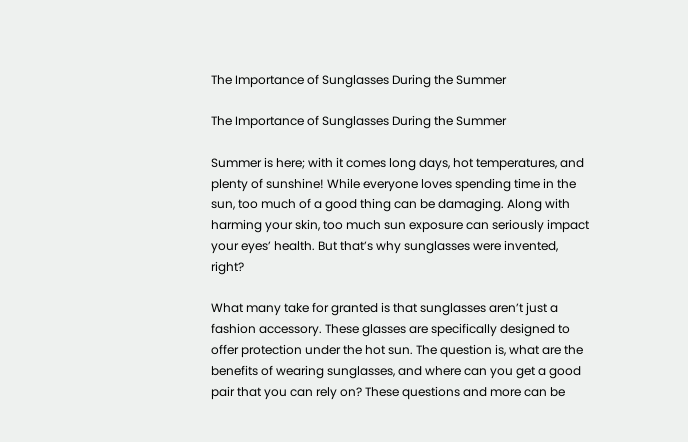The Importance of Sunglasses During the Summer

The Importance of Sunglasses During the Summer

Summer is here; with it comes long days, hot temperatures, and plenty of sunshine! While everyone loves spending time in the sun, too much of a good thing can be damaging. Along with harming your skin, too much sun exposure can seriously impact your eyes’ health. But that’s why sunglasses were invented, right?

What many take for granted is that sunglasses aren’t just a fashion accessory. These glasses are specifically designed to offer protection under the hot sun. The question is, what are the benefits of wearing sunglasses, and where can you get a good pair that you can rely on? These questions and more can be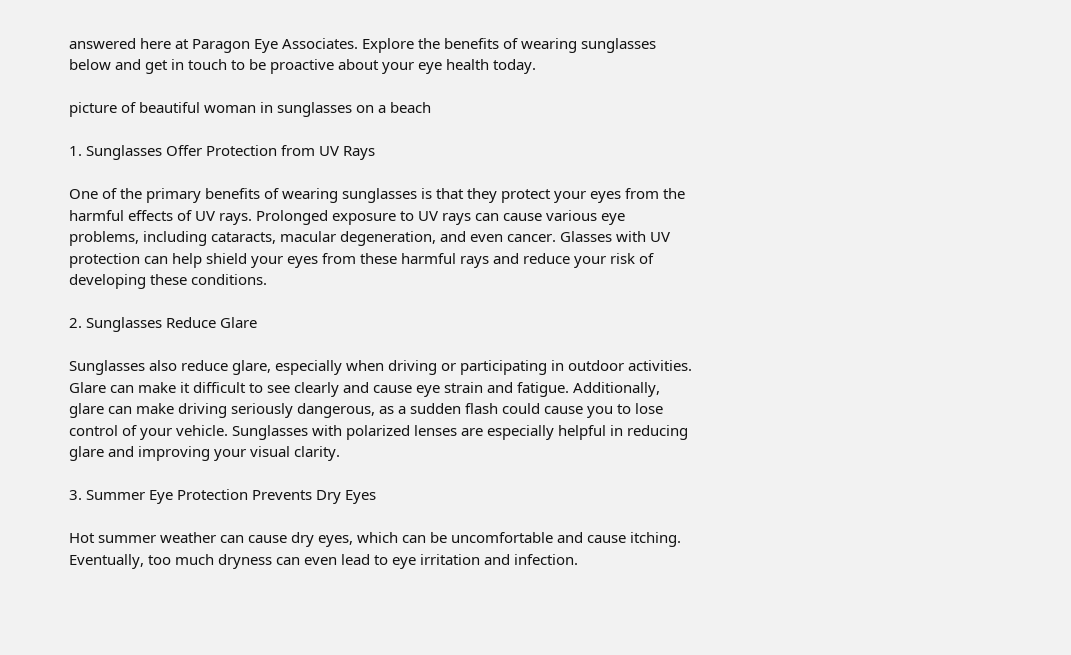answered here at Paragon Eye Associates. Explore the benefits of wearing sunglasses below and get in touch to be proactive about your eye health today.

picture of beautiful woman in sunglasses on a beach

1. Sunglasses Offer Protection from UV Rays

One of the primary benefits of wearing sunglasses is that they protect your eyes from the harmful effects of UV rays. Prolonged exposure to UV rays can cause various eye problems, including cataracts, macular degeneration, and even cancer. Glasses with UV protection can help shield your eyes from these harmful rays and reduce your risk of developing these conditions.

2. Sunglasses Reduce Glare

Sunglasses also reduce glare, especially when driving or participating in outdoor activities. Glare can make it difficult to see clearly and cause eye strain and fatigue. Additionally, glare can make driving seriously dangerous, as a sudden flash could cause you to lose control of your vehicle. Sunglasses with polarized lenses are especially helpful in reducing glare and improving your visual clarity.

3. Summer Eye Protection Prevents Dry Eyes

Hot summer weather can cause dry eyes, which can be uncomfortable and cause itching. Eventually, too much dryness can even lead to eye irritation and infection.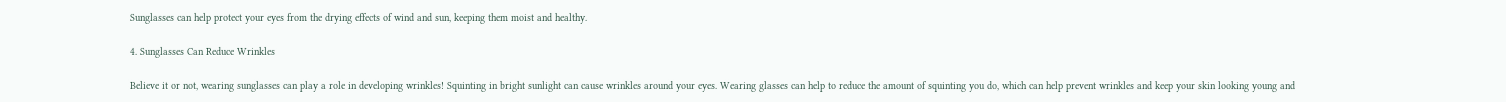Sunglasses can help protect your eyes from the drying effects of wind and sun, keeping them moist and healthy.

4. Sunglasses Can Reduce Wrinkles

Believe it or not, wearing sunglasses can play a role in developing wrinkles! Squinting in bright sunlight can cause wrinkles around your eyes. Wearing glasses can help to reduce the amount of squinting you do, which can help prevent wrinkles and keep your skin looking young and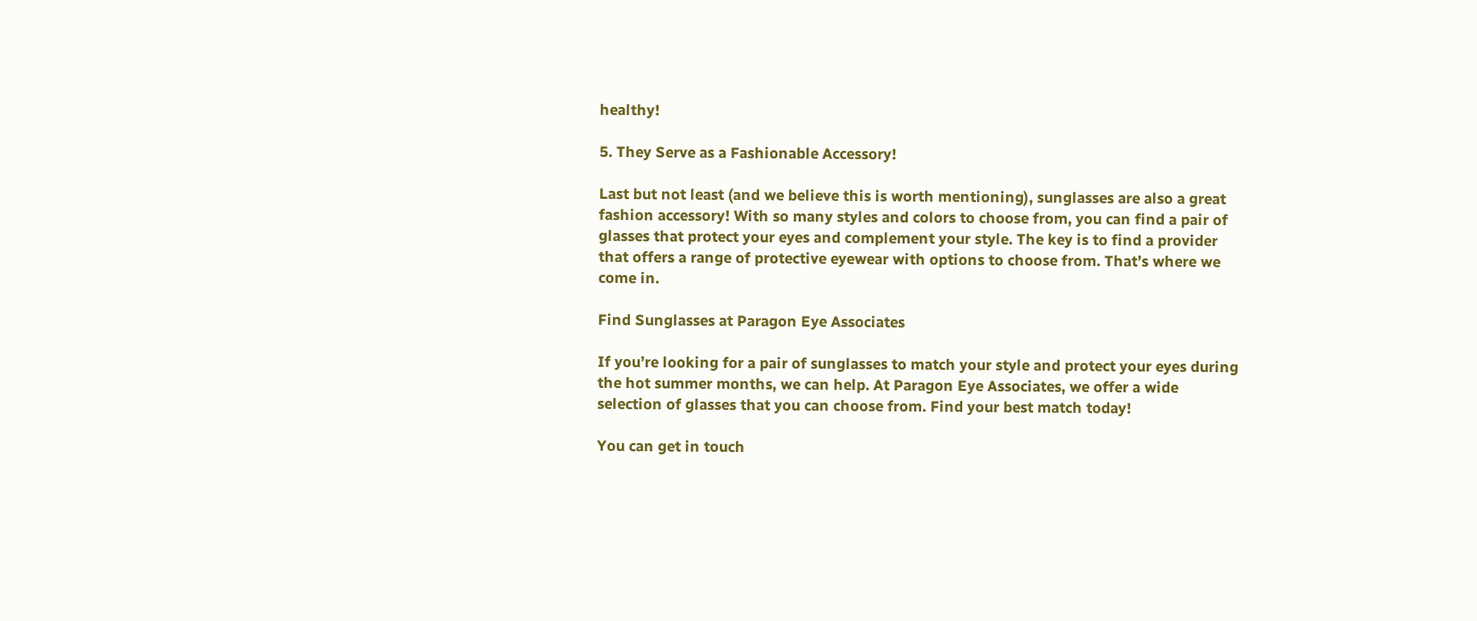healthy!

5. They Serve as a Fashionable Accessory!

Last but not least (and we believe this is worth mentioning), sunglasses are also a great fashion accessory! With so many styles and colors to choose from, you can find a pair of glasses that protect your eyes and complement your style. The key is to find a provider that offers a range of protective eyewear with options to choose from. That’s where we come in.

Find Sunglasses at Paragon Eye Associates

If you’re looking for a pair of sunglasses to match your style and protect your eyes during the hot summer months, we can help. At Paragon Eye Associates, we offer a wide selection of glasses that you can choose from. Find your best match today!

You can get in touch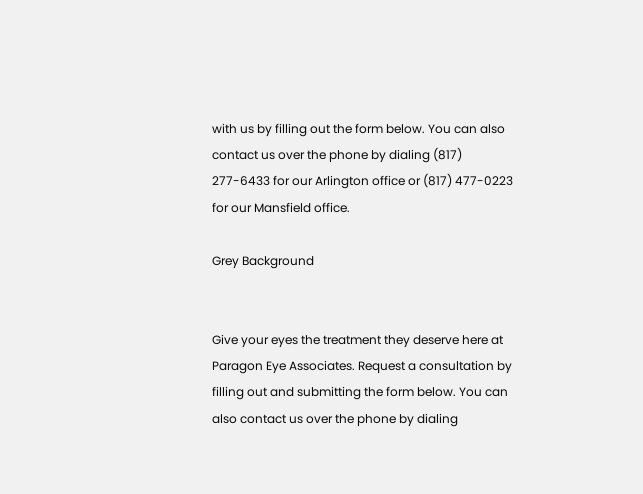with us by filling out the form below. You can also contact us over the phone by dialing (817) 277-6433 for our Arlington office or (817) 477-0223 for our Mansfield office.

Grey Background


Give your eyes the treatment they deserve here at Paragon Eye Associates. Request a consultation by filling out and submitting the form below. You can also contact us over the phone by dialing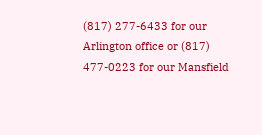(817) 277-6433 for our Arlington office or (817) 477-0223 for our Mansfield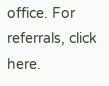office. For referrals, click here.